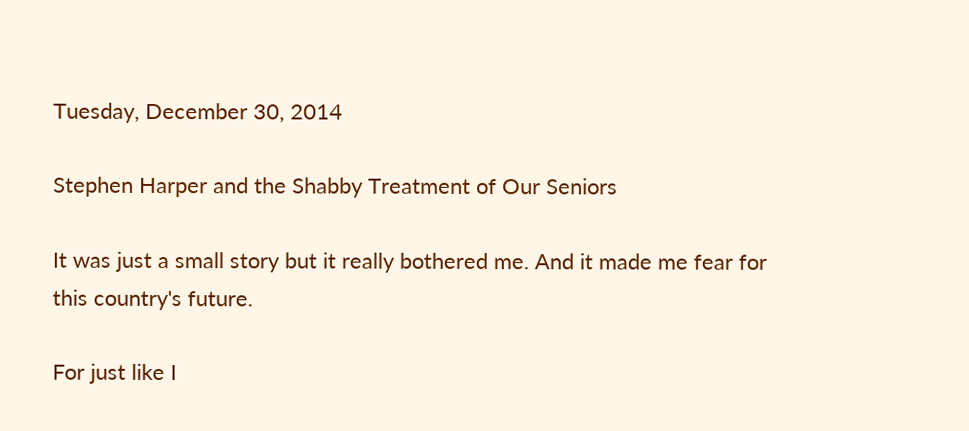Tuesday, December 30, 2014

Stephen Harper and the Shabby Treatment of Our Seniors

It was just a small story but it really bothered me. And it made me fear for this country's future.

For just like I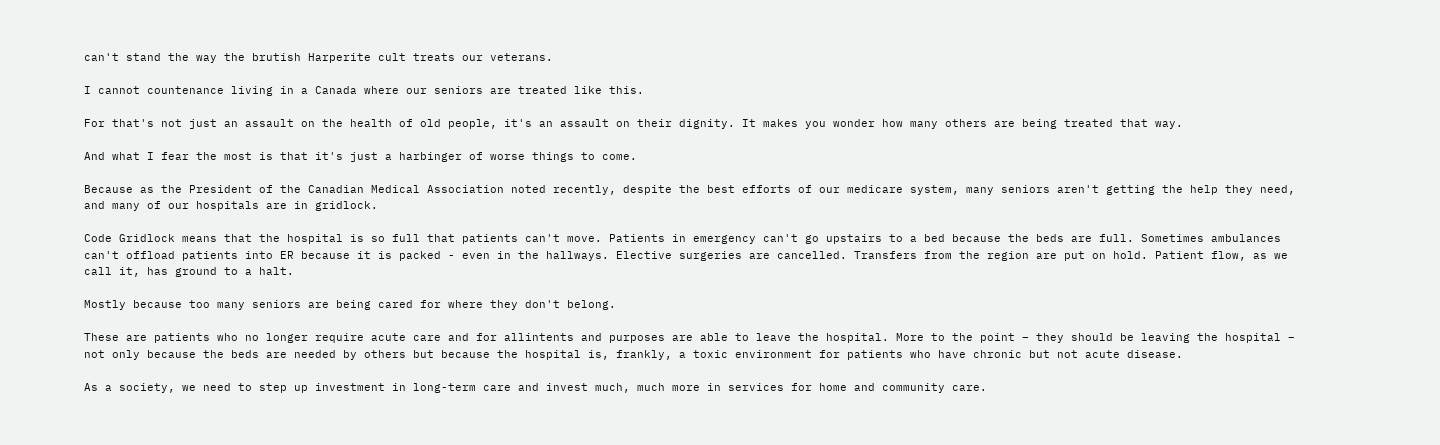can't stand the way the brutish Harperite cult treats our veterans.

I cannot countenance living in a Canada where our seniors are treated like this.

For that's not just an assault on the health of old people, it's an assault on their dignity. It makes you wonder how many others are being treated that way.

And what I fear the most is that it's just a harbinger of worse things to come.

Because as the President of the Canadian Medical Association noted recently, despite the best efforts of our medicare system, many seniors aren't getting the help they need, and many of our hospitals are in gridlock.

Code Gridlock means that the hospital is so full that patients can't move. Patients in emergency can't go upstairs to a bed because the beds are full. Sometimes ambulances can't offload patients into ER because it is packed - even in the hallways. Elective surgeries are cancelled. Transfers from the region are put on hold. Patient flow, as we call it, has ground to a halt.

Mostly because too many seniors are being cared for where they don't belong.

These are patients who no longer require acute care and for allintents and purposes are able to leave the hospital. More to the point – they should be leaving the hospital – not only because the beds are needed by others but because the hospital is, frankly, a toxic environment for patients who have chronic but not acute disease.

As a society, we need to step up investment in long-term care and invest much, much more in services for home and community care.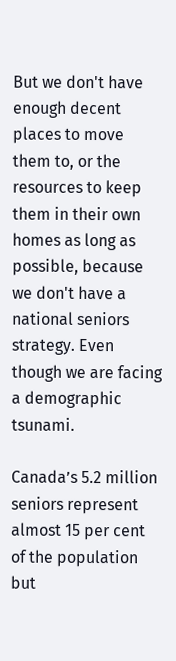But we don't have enough decent places to move them to, or the resources to keep them in their own homes as long as possible, because we don't have a national seniors strategy. Even though we are facing a demographic tsunami.

Canada’s 5.2 million seniors represent almost 15 per cent of the population but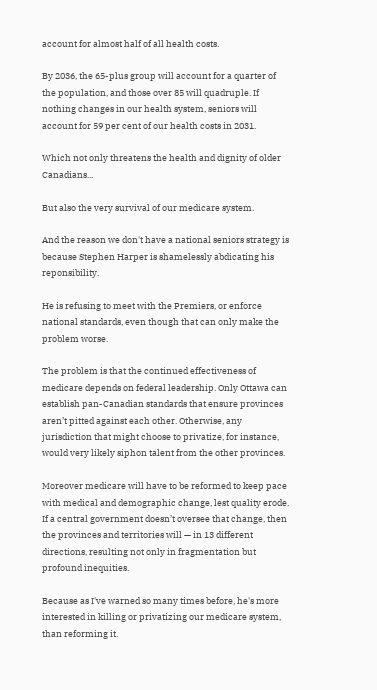account for almost half of all health costs.

By 2036, the 65-plus group will account for a quarter of the population, and those over 85 will quadruple. If nothing changes in our health system, seniors will account for 59 per cent of our health costs in 2031.

Which not only threatens the health and dignity of older Canadians...

But also the very survival of our medicare system.

And the reason we don't have a national seniors strategy is because Stephen Harper is shamelessly abdicating his reponsibility.

He is refusing to meet with the Premiers, or enforce national standards, even though that can only make the problem worse.

The problem is that the continued effectiveness of medicare depends on federal leadership. Only Ottawa can establish pan-Canadian standards that ensure provinces aren’t pitted against each other. Otherwise, any jurisdiction that might choose to privatize, for instance, would very likely siphon talent from the other provinces.

Moreover medicare will have to be reformed to keep pace with medical and demographic change, lest quality erode. If a central government doesn’t oversee that change, then the provinces and territories will — in 13 different directions, resulting not only in fragmentation but profound inequities.

Because as I've warned so many times before, he's more interested in killing or privatizing our medicare system, than reforming it.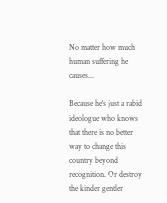No matter how much human suffering he causes...

Because he's just a rabid ideologue who knows that there is no better way to change this country beyond recognition. Or destroy the kinder gentler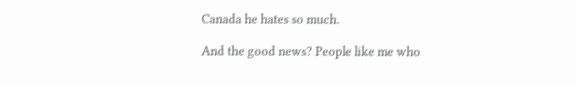Canada he hates so much.

And the good news? People like me who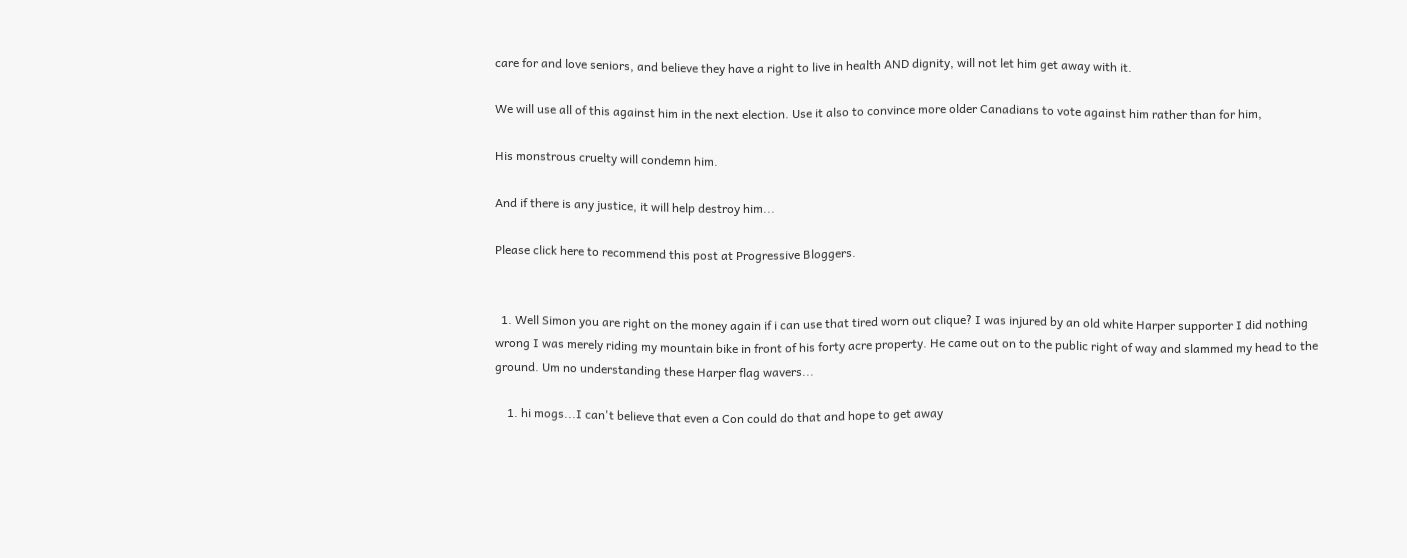care for and love seniors, and believe they have a right to live in health AND dignity, will not let him get away with it.

We will use all of this against him in the next election. Use it also to convince more older Canadians to vote against him rather than for him,

His monstrous cruelty will condemn him.

And if there is any justice, it will help destroy him...

Please click here to recommend this post at Progressive Bloggers.


  1. Well Simon you are right on the money again if i can use that tired worn out clique? I was injured by an old white Harper supporter I did nothing wrong I was merely riding my mountain bike in front of his forty acre property. He came out on to the public right of way and slammed my head to the ground. Um no understanding these Harper flag wavers...

    1. hi mogs...I can't believe that even a Con could do that and hope to get away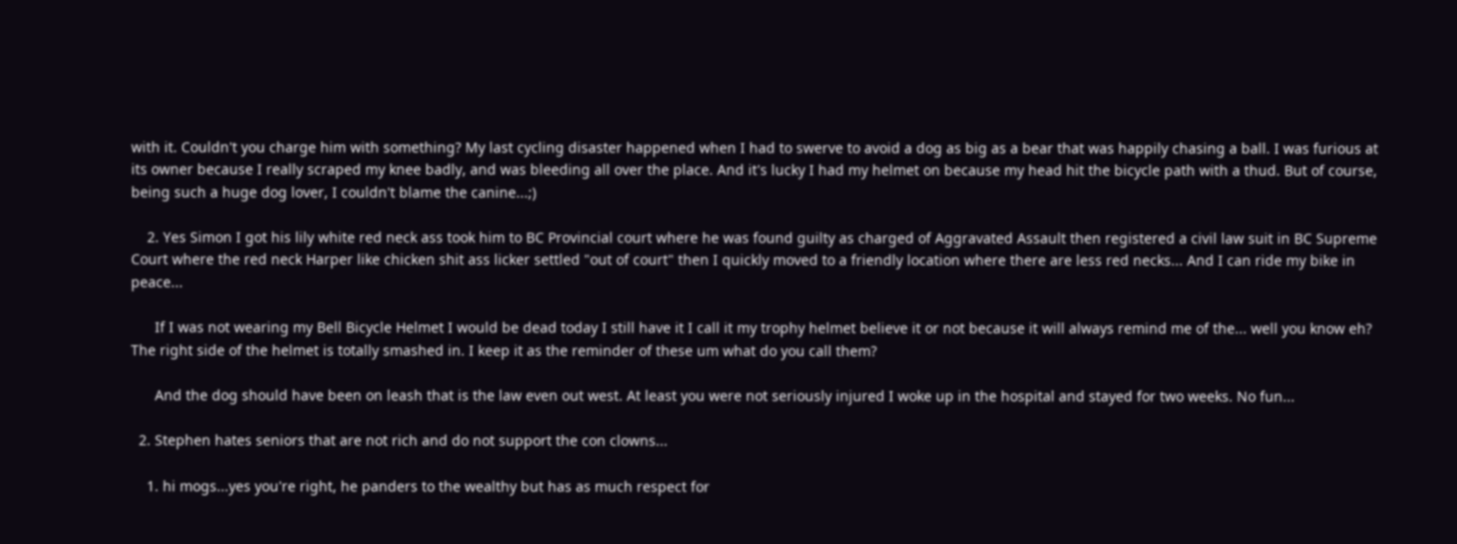with it. Couldn't you charge him with something? My last cycling disaster happened when I had to swerve to avoid a dog as big as a bear that was happily chasing a ball. I was furious at its owner because I really scraped my knee badly, and was bleeding all over the place. And it's lucky I had my helmet on because my head hit the bicycle path with a thud. But of course, being such a huge dog lover, I couldn't blame the canine...;)

    2. Yes Simon I got his lily white red neck ass took him to BC Provincial court where he was found guilty as charged of Aggravated Assault then registered a civil law suit in BC Supreme Court where the red neck Harper like chicken shit ass licker settled "out of court" then I quickly moved to a friendly location where there are less red necks... And I can ride my bike in peace...

      If I was not wearing my Bell Bicycle Helmet I would be dead today I still have it I call it my trophy helmet believe it or not because it will always remind me of the... well you know eh? The right side of the helmet is totally smashed in. I keep it as the reminder of these um what do you call them?

      And the dog should have been on leash that is the law even out west. At least you were not seriously injured I woke up in the hospital and stayed for two weeks. No fun...

  2. Stephen hates seniors that are not rich and do not support the con clowns...

    1. hi mogs...yes you're right, he panders to the wealthy but has as much respect for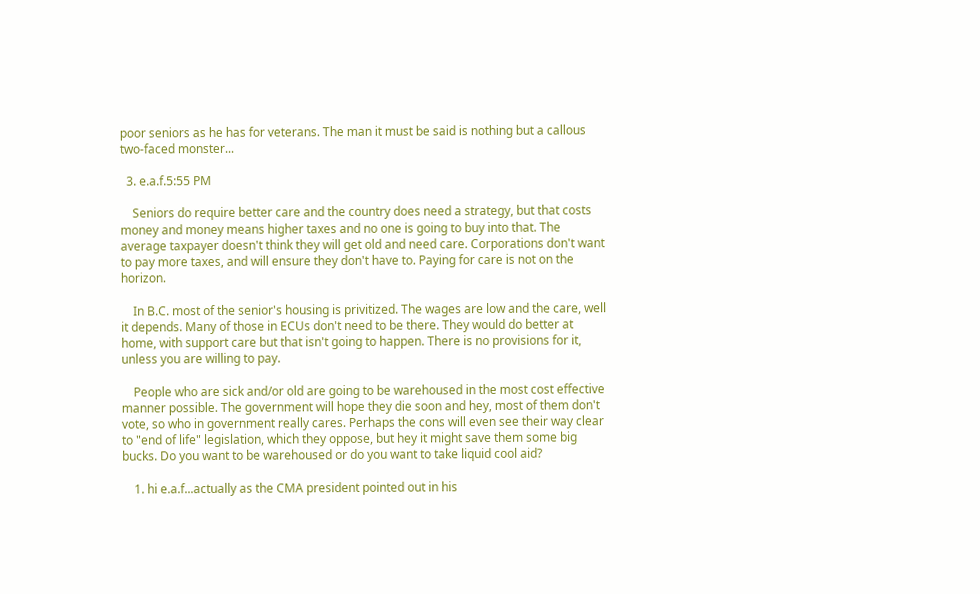poor seniors as he has for veterans. The man it must be said is nothing but a callous two-faced monster...

  3. e.a.f.5:55 PM

    Seniors do require better care and the country does need a strategy, but that costs money and money means higher taxes and no one is going to buy into that. The average taxpayer doesn't think they will get old and need care. Corporations don't want to pay more taxes, and will ensure they don't have to. Paying for care is not on the horizon.

    In B.C. most of the senior's housing is privitized. The wages are low and the care, well it depends. Many of those in ECUs don't need to be there. They would do better at home, with support care but that isn't going to happen. There is no provisions for it, unless you are willing to pay.

    People who are sick and/or old are going to be warehoused in the most cost effective manner possible. The government will hope they die soon and hey, most of them don't vote, so who in government really cares. Perhaps the cons will even see their way clear to "end of life" legislation, which they oppose, but hey it might save them some big bucks. Do you want to be warehoused or do you want to take liquid cool aid?

    1. hi e.a.f...actually as the CMA president pointed out in his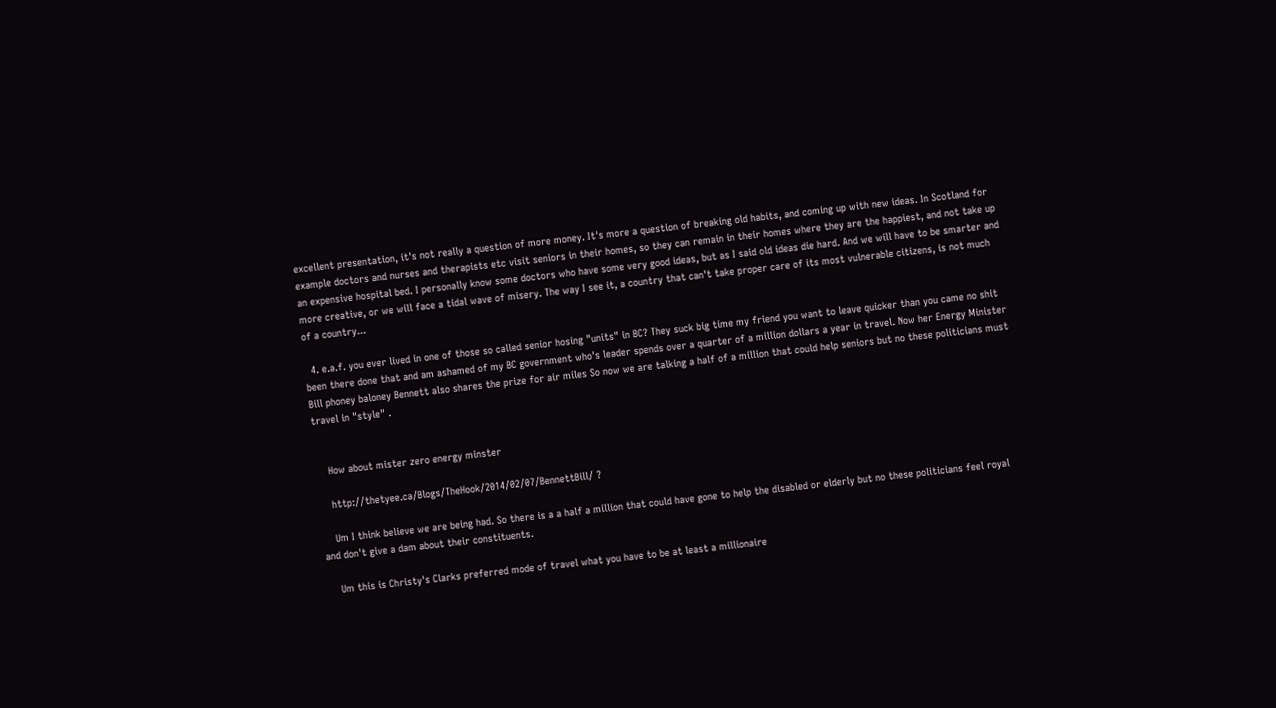excellent presentation, it's not really a question of more money. It's more a question of breaking old habits, and coming up with new ideas. In Scotland for example doctors and nurses and therapists etc visit seniors in their homes, so they can remain in their homes where they are the happiest, and not take up an expensive hospital bed. I personally know some doctors who have some very good ideas, but as I said old ideas die hard. And we will have to be smarter and more creative, or we will face a tidal wave of misery. The way I see it, a country that can't take proper care of its most vulnerable citizens, is not much of a country...

  4. e.a.f. you ever lived in one of those so called senior hosing "units" in BC? They suck big time my friend you want to leave quicker than you came no shit been there done that and am ashamed of my BC government who's leader spends over a quarter of a million dollars a year in travel. Now her Energy Minister Bill phoney baloney Bennett also shares the prize for air miles So now we are talking a half of a million that could help seniors but no these politicians must travel in "style" .


    How about mister zero energy minster

    http://thetyee.ca/Blogs/TheHook/2014/02/07/BennettBill/ ?

    Um I think believe we are being had. So there is a a half a million that could have gone to help the disabled or elderly but no these politicians feel royal and don't give a dam about their constituents.

    Um this is Christy's Clarks preferred mode of travel what you have to be at least a millionaire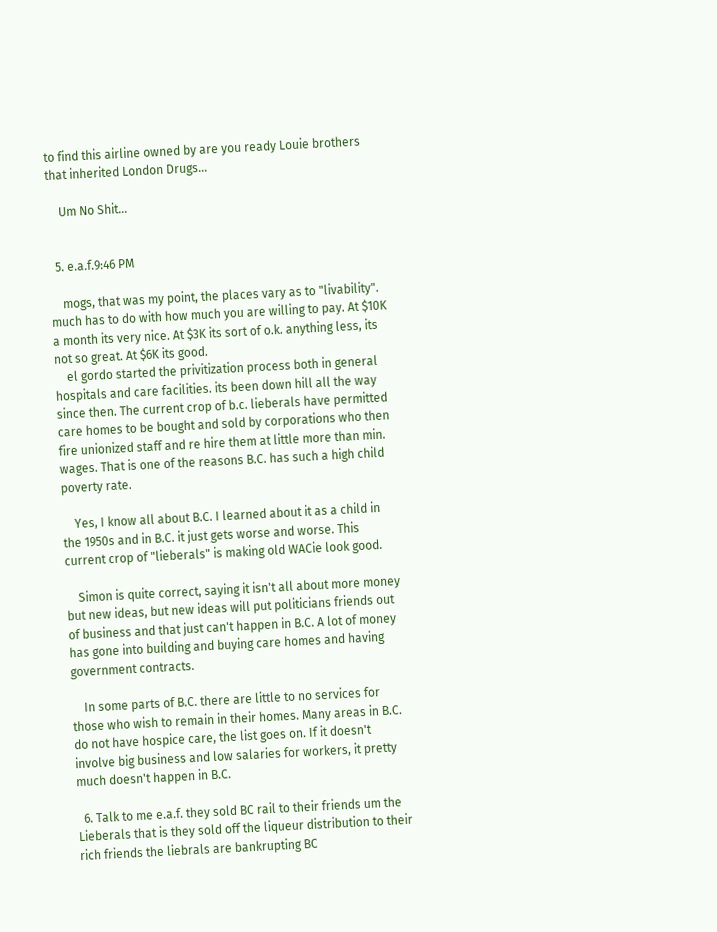to find this airline owned by are you ready Louie brothers that inherited London Drugs...

    Um No Shit...


  5. e.a.f.9:46 PM

    mogs, that was my point, the places vary as to "livability". much has to do with how much you are willing to pay. At $10K a month its very nice. At $3K its sort of o.k. anything less, its not so great. At $6K its good.
    el gordo started the privitization process both in general hospitals and care facilities. its been down hill all the way since then. The current crop of b.c. lieberals have permitted care homes to be bought and sold by corporations who then fire unionized staff and re hire them at little more than min. wages. That is one of the reasons B.C. has such a high child poverty rate.

    Yes, I know all about B.C. I learned about it as a child in the 1950s and in B.C. it just gets worse and worse. This current crop of "lieberals" is making old WACie look good.

    Simon is quite correct, saying it isn't all about more money but new ideas, but new ideas will put politicians friends out of business and that just can't happen in B.C. A lot of money has gone into building and buying care homes and having government contracts.

    In some parts of B.C. there are little to no services for those who wish to remain in their homes. Many areas in B.C. do not have hospice care, the list goes on. If it doesn't involve big business and low salaries for workers, it pretty much doesn't happen in B.C.

  6. Talk to me e.a.f. they sold BC rail to their friends um the Lieberals that is they sold off the liqueur distribution to their rich friends the liebrals are bankrupting BC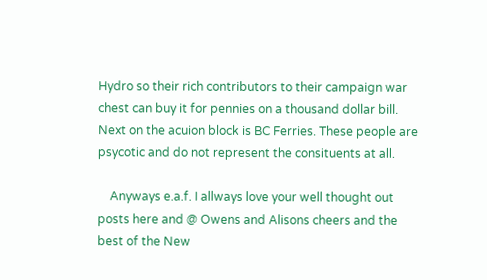Hydro so their rich contributors to their campaign war chest can buy it for pennies on a thousand dollar bill. Next on the acuion block is BC Ferries. These people are psycotic and do not represent the consituents at all.

    Anyways e.a.f. I allways love your well thought out posts here and @ Owens and Alisons cheers and the best of the New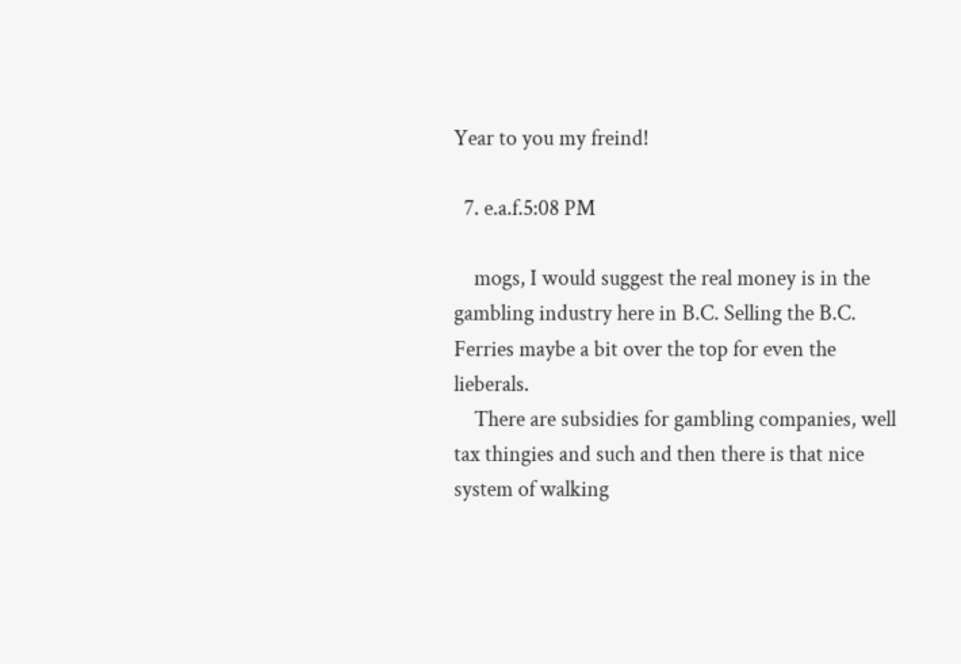Year to you my freind!

  7. e.a.f.5:08 PM

    mogs, I would suggest the real money is in the gambling industry here in B.C. Selling the B.C. Ferries maybe a bit over the top for even the lieberals.
    There are subsidies for gambling companies, well tax thingies and such and then there is that nice system of walking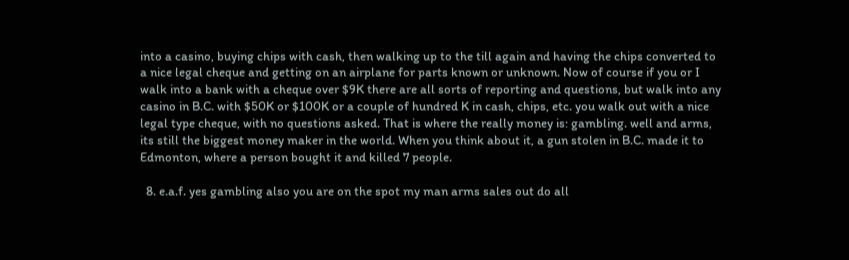into a casino, buying chips with cash, then walking up to the till again and having the chips converted to a nice legal cheque and getting on an airplane for parts known or unknown. Now of course if you or I walk into a bank with a cheque over $9K there are all sorts of reporting and questions, but walk into any casino in B.C. with $50K or $100K or a couple of hundred K in cash, chips, etc. you walk out with a nice legal type cheque, with no questions asked. That is where the really money is: gambling. well and arms, its still the biggest money maker in the world. When you think about it, a gun stolen in B.C. made it to Edmonton, where a person bought it and killed 7 people.

  8. e.a.f. yes gambling also you are on the spot my man arms sales out do all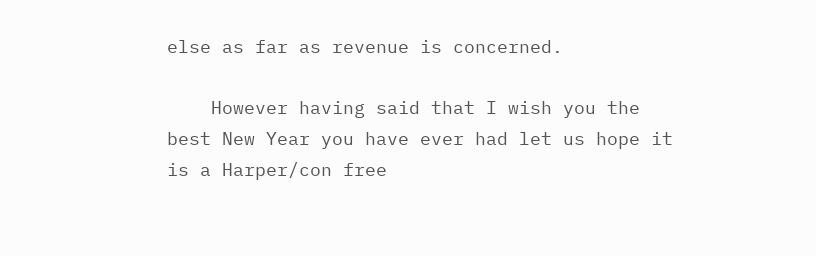else as far as revenue is concerned.

    However having said that I wish you the best New Year you have ever had let us hope it is a Harper/con free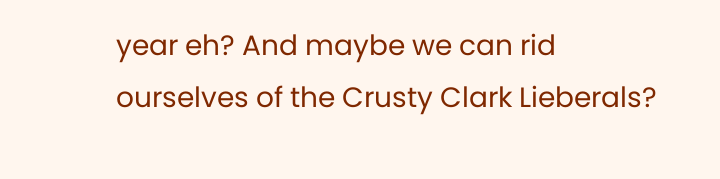year eh? And maybe we can rid ourselves of the Crusty Clark Lieberals?